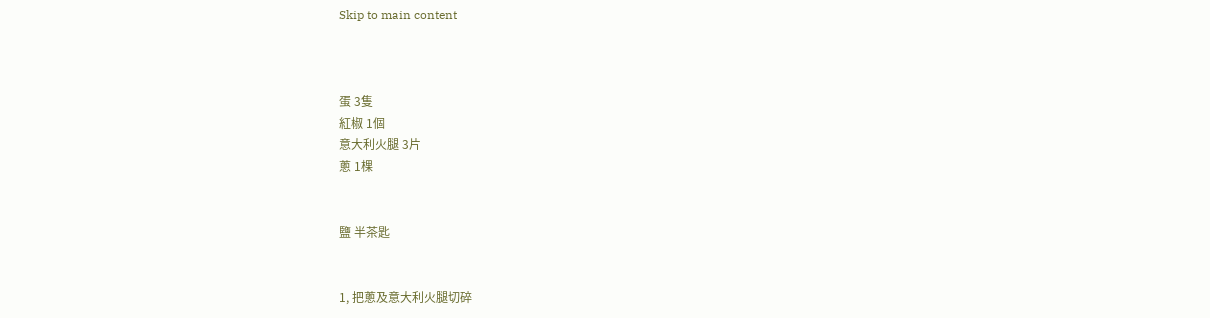Skip to main content



蛋 3隻
紅椒 1個
意大利火腿 3片
蔥 1棵


鹽 半茶匙


1, 把蔥及意大利火腿切碎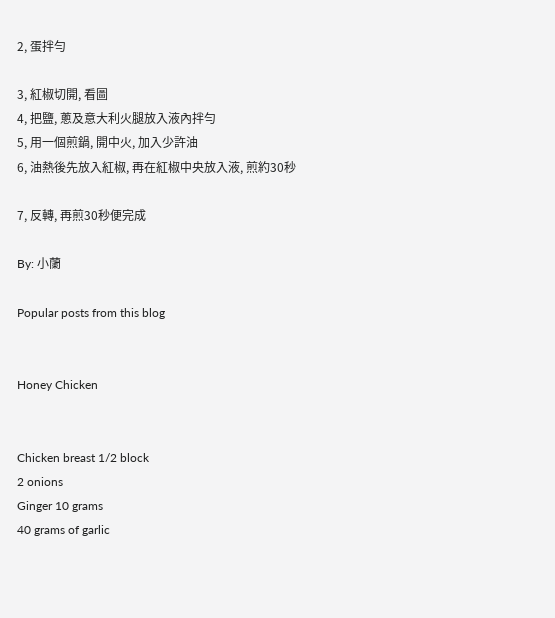2, 蛋拌勻

3, 紅椒切開, 看圖
4, 把鹽, 蔥及意大利火腿放入液內拌勻
5, 用一個煎鍋, 開中火, 加入少許油
6, 油熱後先放入紅椒, 再在紅椒中央放入液, 煎約30秒

7, 反轉, 再煎30秒便完成

By: 小蘭

Popular posts from this blog


Honey Chicken


Chicken breast 1/2 block
2 onions
Ginger 10 grams
40 grams of garlic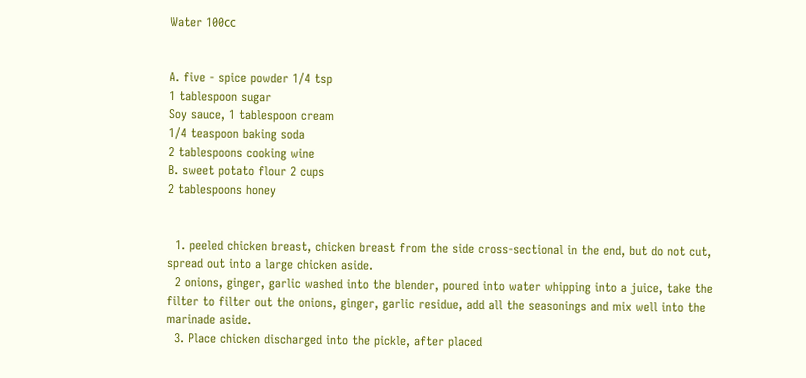Water 100㏄


A. five - spice powder 1/4 tsp
1 tablespoon sugar
Soy sauce, 1 tablespoon cream
1/4 teaspoon baking soda
2 tablespoons cooking wine
B. sweet potato flour 2 cups
2 tablespoons honey


  1. peeled chicken breast, chicken breast from the side cross-sectional in the end, but do not cut, spread out into a large chicken aside.
  2 onions, ginger, garlic washed into the blender, poured into water whipping into a juice, take the filter to filter out the onions, ginger, garlic residue, add all the seasonings and mix well into the marinade aside.
  3. Place chicken discharged into the pickle, after placed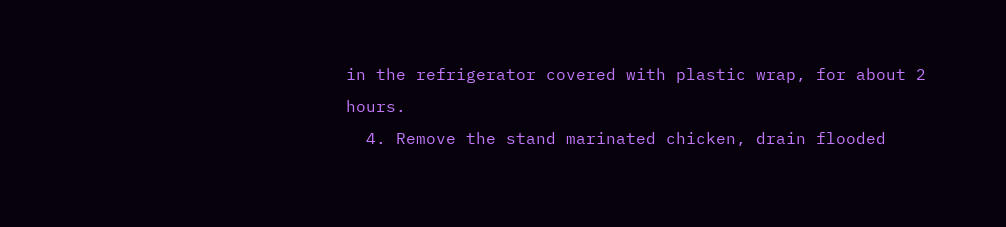in the refrigerator covered with plastic wrap, for about 2 hours.
  4. Remove the stand marinated chicken, drain flooded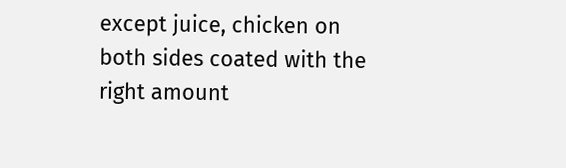except juice, chicken on both sides coated with the right amount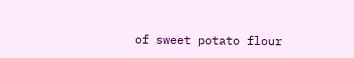of sweet potato flour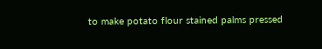to make potato flour stained palms pressed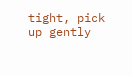tight, pick up gently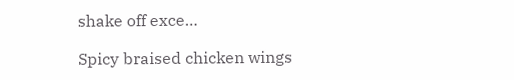shake off exce…

Spicy braised chicken wings